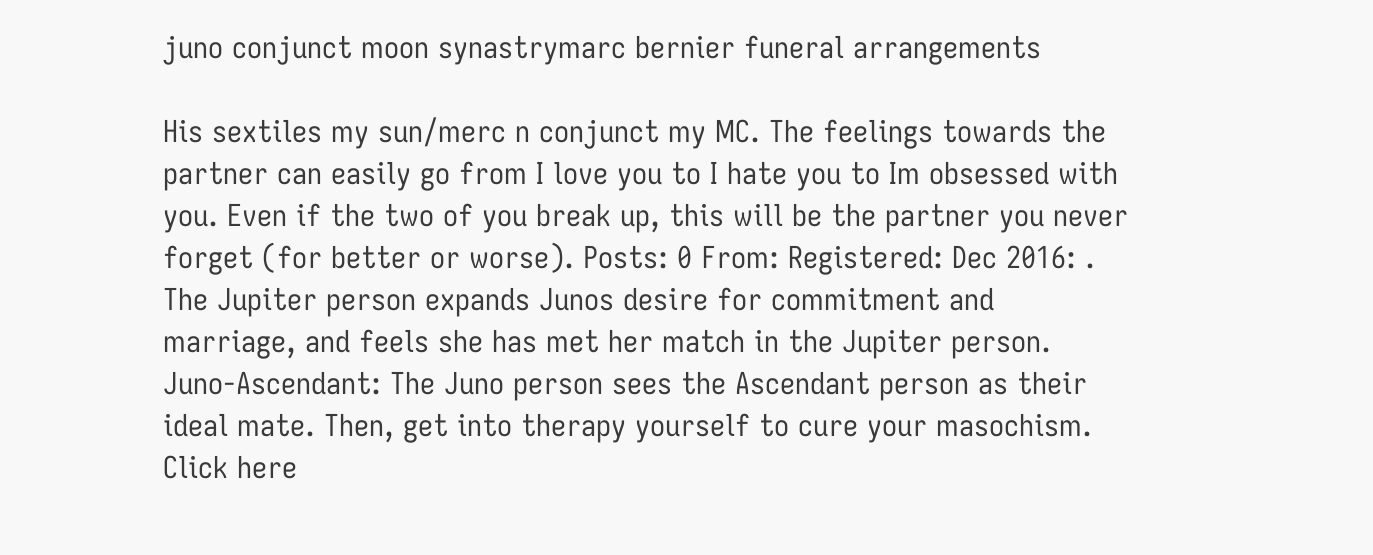juno conjunct moon synastrymarc bernier funeral arrangements

His sextiles my sun/merc n conjunct my MC. The feelings towards the partner can easily go from I love you to I hate you to Im obsessed with you. Even if the two of you break up, this will be the partner you never forget (for better or worse). Posts: 0 From: Registered: Dec 2016: . The Jupiter person expands Junos desire for commitment and marriage, and feels she has met her match in the Jupiter person. Juno-Ascendant: The Juno person sees the Ascendant person as their ideal mate. Then, get into therapy yourself to cure your masochism. Click here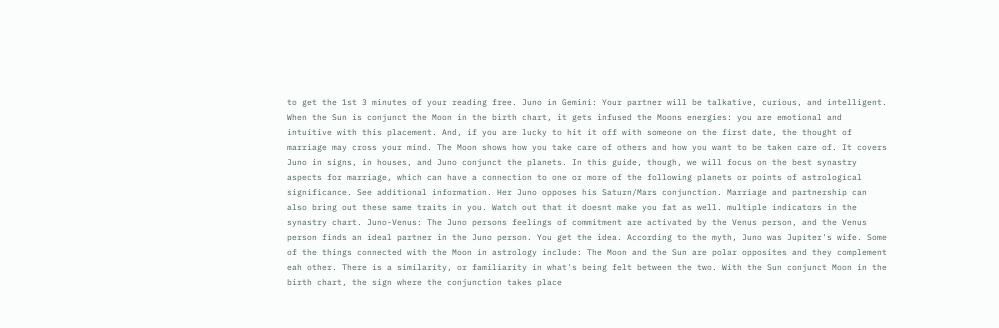to get the 1st 3 minutes of your reading free. Juno in Gemini: Your partner will be talkative, curious, and intelligent. When the Sun is conjunct the Moon in the birth chart, it gets infused the Moons energies: you are emotional and intuitive with this placement. And, if you are lucky to hit it off with someone on the first date, the thought of marriage may cross your mind. The Moon shows how you take care of others and how you want to be taken care of. It covers Juno in signs, in houses, and Juno conjunct the planets. In this guide, though, we will focus on the best synastry aspects for marriage, which can have a connection to one or more of the following planets or points of astrological significance. See additional information. Her Juno opposes his Saturn/Mars conjunction. Marriage and partnership can also bring out these same traits in you. Watch out that it doesnt make you fat as well. multiple indicators in the synastry chart. Juno-Venus: The Juno persons feelings of commitment are activated by the Venus person, and the Venus person finds an ideal partner in the Juno person. You get the idea. According to the myth, Juno was Jupiter's wife. Some of the things connected with the Moon in astrology include: The Moon and the Sun are polar opposites and they complement eah other. There is a similarity, or familiarity in what's being felt between the two. With the Sun conjunct Moon in the birth chart, the sign where the conjunction takes place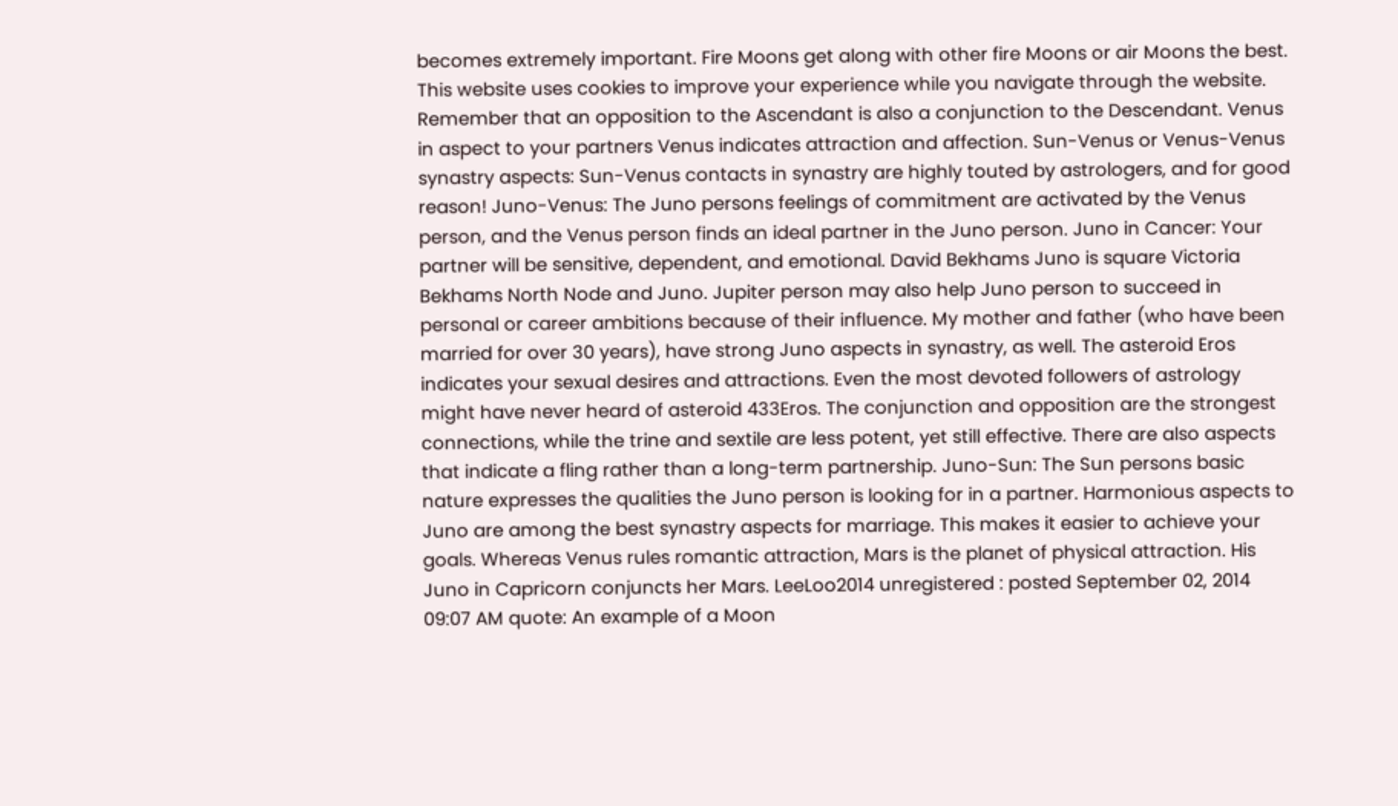becomes extremely important. Fire Moons get along with other fire Moons or air Moons the best. This website uses cookies to improve your experience while you navigate through the website. Remember that an opposition to the Ascendant is also a conjunction to the Descendant. Venus in aspect to your partners Venus indicates attraction and affection. Sun-Venus or Venus-Venus synastry aspects: Sun-Venus contacts in synastry are highly touted by astrologers, and for good reason! Juno-Venus: The Juno persons feelings of commitment are activated by the Venus person, and the Venus person finds an ideal partner in the Juno person. Juno in Cancer: Your partner will be sensitive, dependent, and emotional. David Bekhams Juno is square Victoria Bekhams North Node and Juno. Jupiter person may also help Juno person to succeed in personal or career ambitions because of their influence. My mother and father (who have been married for over 30 years), have strong Juno aspects in synastry, as well. The asteroid Eros indicates your sexual desires and attractions. Even the most devoted followers of astrology might have never heard of asteroid 433Eros. The conjunction and opposition are the strongest connections, while the trine and sextile are less potent, yet still effective. There are also aspects that indicate a fling rather than a long-term partnership. Juno-Sun: The Sun persons basic nature expresses the qualities the Juno person is looking for in a partner. Harmonious aspects to Juno are among the best synastry aspects for marriage. This makes it easier to achieve your goals. Whereas Venus rules romantic attraction, Mars is the planet of physical attraction. His Juno in Capricorn conjuncts her Mars. LeeLoo2014 unregistered : posted September 02, 2014 09:07 AM quote: An example of a Moon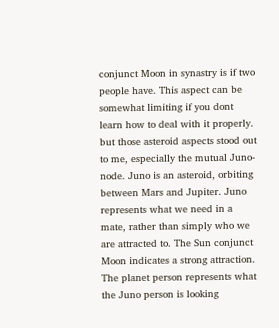conjunct Moon in synastry is if two people have. This aspect can be somewhat limiting if you dont learn how to deal with it properly. but those asteroid aspects stood out to me, especially the mutual Juno-node. Juno is an asteroid, orbiting between Mars and Jupiter. Juno represents what we need in a mate, rather than simply who we are attracted to. The Sun conjunct Moon indicates a strong attraction. The planet person represents what the Juno person is looking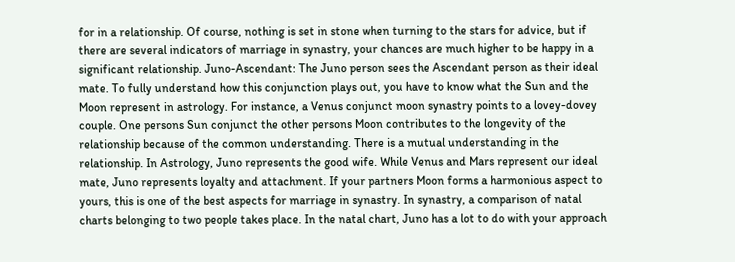for in a relationship. Of course, nothing is set in stone when turning to the stars for advice, but if there are several indicators of marriage in synastry, your chances are much higher to be happy in a significant relationship. Juno-Ascendant: The Juno person sees the Ascendant person as their ideal mate. To fully understand how this conjunction plays out, you have to know what the Sun and the Moon represent in astrology. For instance, a Venus conjunct moon synastry points to a lovey-dovey couple. One persons Sun conjunct the other persons Moon contributes to the longevity of the relationship because of the common understanding. There is a mutual understanding in the relationship. In Astrology, Juno represents the good wife. While Venus and Mars represent our ideal mate, Juno represents loyalty and attachment. If your partners Moon forms a harmonious aspect to yours, this is one of the best aspects for marriage in synastry. In synastry, a comparison of natal charts belonging to two people takes place. In the natal chart, Juno has a lot to do with your approach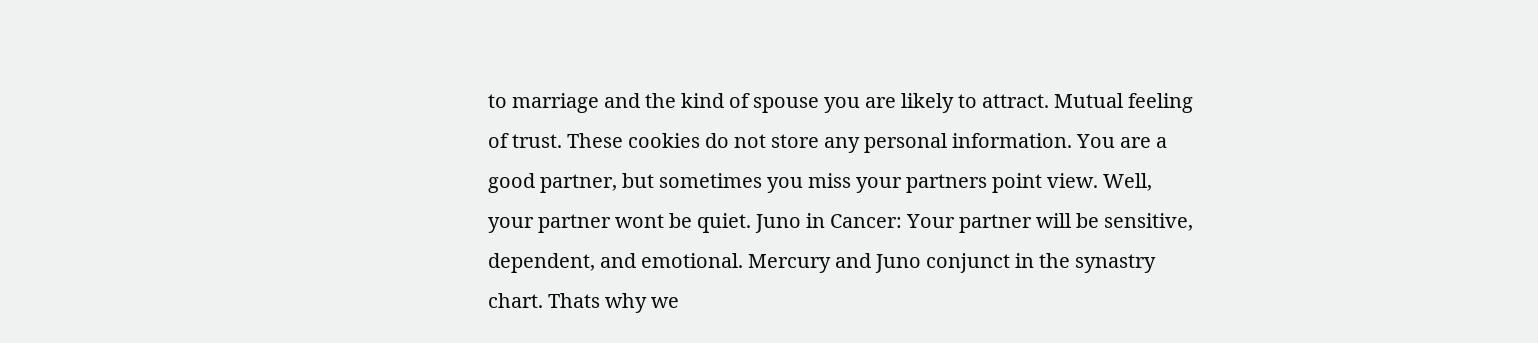to marriage and the kind of spouse you are likely to attract. Mutual feeling of trust. These cookies do not store any personal information. You are a good partner, but sometimes you miss your partners point view. Well, your partner wont be quiet. Juno in Cancer: Your partner will be sensitive, dependent, and emotional. Mercury and Juno conjunct in the synastry chart. Thats why we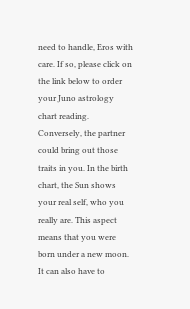need to handle, Eros with care. If so, please click on the link below to order your Juno astrology chart reading. Conversely, the partner could bring out those traits in you. In the birth chart, the Sun shows your real self, who you really are. This aspect means that you were born under a new moon. It can also have to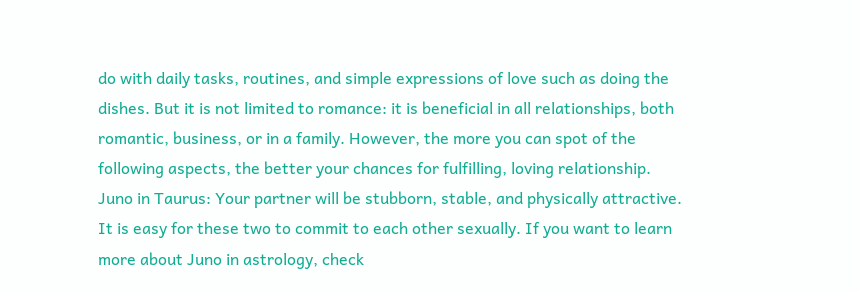do with daily tasks, routines, and simple expressions of love such as doing the dishes. But it is not limited to romance: it is beneficial in all relationships, both romantic, business, or in a family. However, the more you can spot of the following aspects, the better your chances for fulfilling, loving relationship. Juno in Taurus: Your partner will be stubborn, stable, and physically attractive. It is easy for these two to commit to each other sexually. If you want to learn more about Juno in astrology, check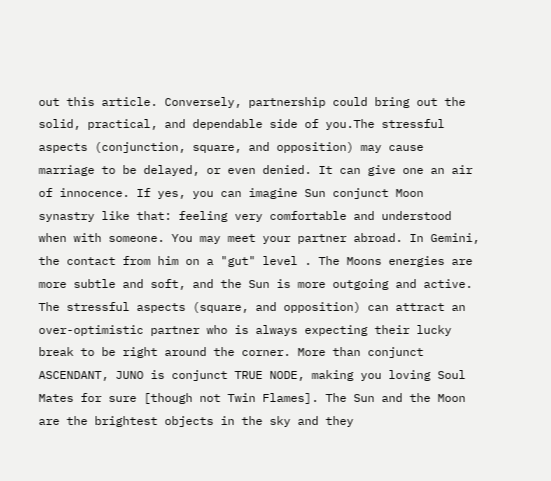out this article. Conversely, partnership could bring out the solid, practical, and dependable side of you.The stressful aspects (conjunction, square, and opposition) may cause marriage to be delayed, or even denied. It can give one an air of innocence. If yes, you can imagine Sun conjunct Moon synastry like that: feeling very comfortable and understood when with someone. You may meet your partner abroad. In Gemini, the contact from him on a "gut" level . The Moons energies are more subtle and soft, and the Sun is more outgoing and active. The stressful aspects (square, and opposition) can attract an over-optimistic partner who is always expecting their lucky break to be right around the corner. More than conjunct ASCENDANT, JUNO is conjunct TRUE NODE, making you loving Soul Mates for sure [though not Twin Flames]. The Sun and the Moon are the brightest objects in the sky and they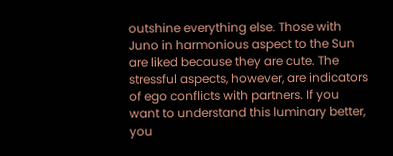outshine everything else. Those with Juno in harmonious aspect to the Sun are liked because they are cute. The stressful aspects, however, are indicators of ego conflicts with partners. If you want to understand this luminary better, you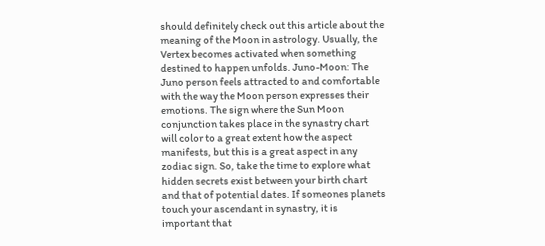should definitely check out this article about the meaning of the Moon in astrology. Usually, the Vertex becomes activated when something destined to happen unfolds. Juno-Moon: The Juno person feels attracted to and comfortable with the way the Moon person expresses their emotions. The sign where the Sun Moon conjunction takes place in the synastry chart will color to a great extent how the aspect manifests, but this is a great aspect in any zodiac sign. So, take the time to explore what hidden secrets exist between your birth chart and that of potential dates. If someones planets touch your ascendant in synastry, it is important that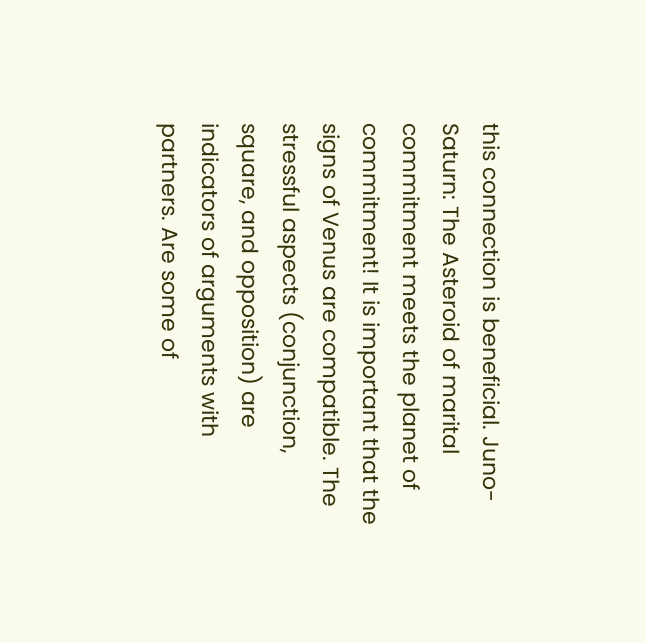this connection is beneficial. Juno-Saturn: The Asteroid of marital commitment meets the planet of commitment! It is important that the signs of Venus are compatible. The stressful aspects (conjunction, square, and opposition) are indicators of arguments with partners. Are some of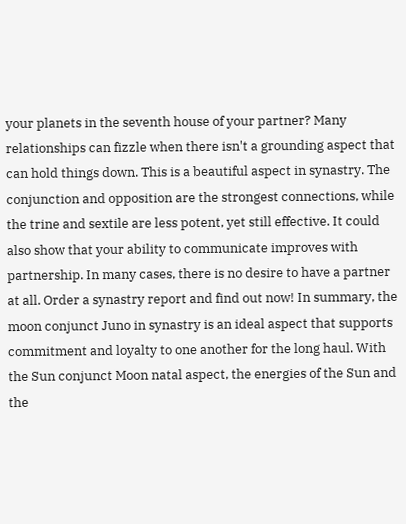your planets in the seventh house of your partner? Many relationships can fizzle when there isn't a grounding aspect that can hold things down. This is a beautiful aspect in synastry. The conjunction and opposition are the strongest connections, while the trine and sextile are less potent, yet still effective. It could also show that your ability to communicate improves with partnership. In many cases, there is no desire to have a partner at all. Order a synastry report and find out now! In summary, the moon conjunct Juno in synastry is an ideal aspect that supports commitment and loyalty to one another for the long haul. With the Sun conjunct Moon natal aspect, the energies of the Sun and the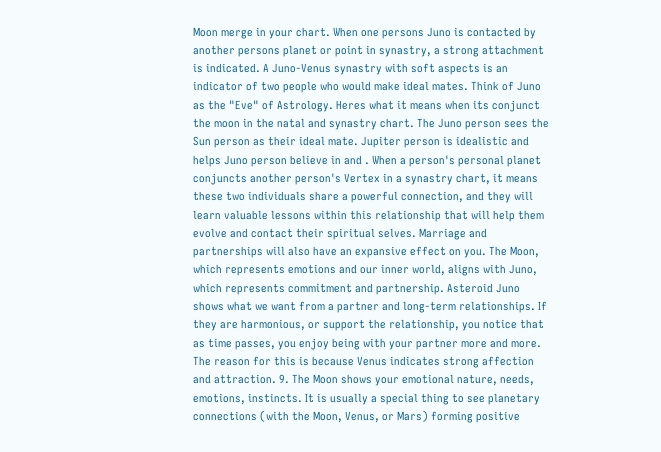Moon merge in your chart. When one persons Juno is contacted by another persons planet or point in synastry, a strong attachment is indicated. A Juno-Venus synastry with soft aspects is an indicator of two people who would make ideal mates. Think of Juno as the "Eve" of Astrology. Heres what it means when its conjunct the moon in the natal and synastry chart. The Juno person sees the Sun person as their ideal mate. Jupiter person is idealistic and helps Juno person believe in and . When a person's personal planet conjuncts another person's Vertex in a synastry chart, it means these two individuals share a powerful connection, and they will learn valuable lessons within this relationship that will help them evolve and contact their spiritual selves. Marriage and partnerships will also have an expansive effect on you. The Moon, which represents emotions and our inner world, aligns with Juno, which represents commitment and partnership. Asteroid Juno shows what we want from a partner and long-term relationships. If they are harmonious, or support the relationship, you notice that as time passes, you enjoy being with your partner more and more. The reason for this is because Venus indicates strong affection and attraction. 9. The Moon shows your emotional nature, needs, emotions, instincts. It is usually a special thing to see planetary connections (with the Moon, Venus, or Mars) forming positive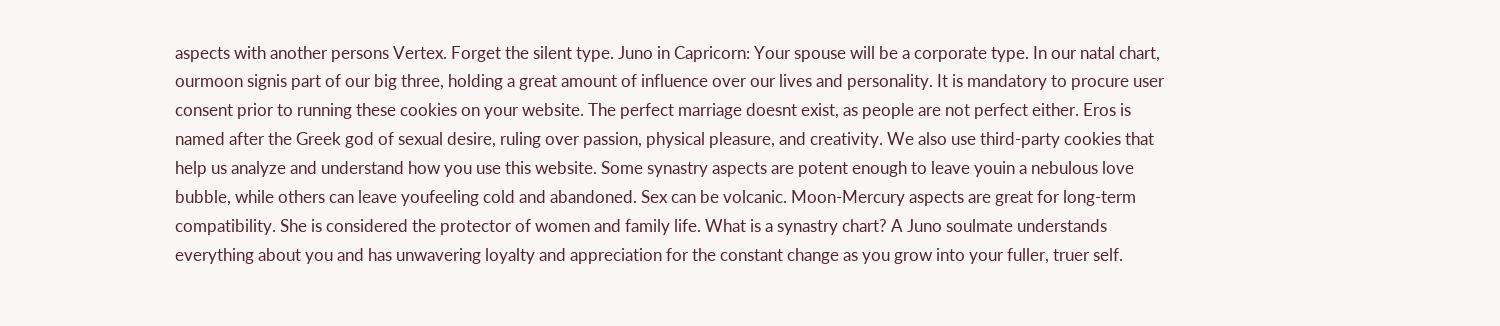aspects with another persons Vertex. Forget the silent type. Juno in Capricorn: Your spouse will be a corporate type. In our natal chart, ourmoon signis part of our big three, holding a great amount of influence over our lives and personality. It is mandatory to procure user consent prior to running these cookies on your website. The perfect marriage doesnt exist, as people are not perfect either. Eros is named after the Greek god of sexual desire, ruling over passion, physical pleasure, and creativity. We also use third-party cookies that help us analyze and understand how you use this website. Some synastry aspects are potent enough to leave youin a nebulous love bubble, while others can leave youfeeling cold and abandoned. Sex can be volcanic. Moon-Mercury aspects are great for long-term compatibility. She is considered the protector of women and family life. What is a synastry chart? A Juno soulmate understands everything about you and has unwavering loyalty and appreciation for the constant change as you grow into your fuller, truer self.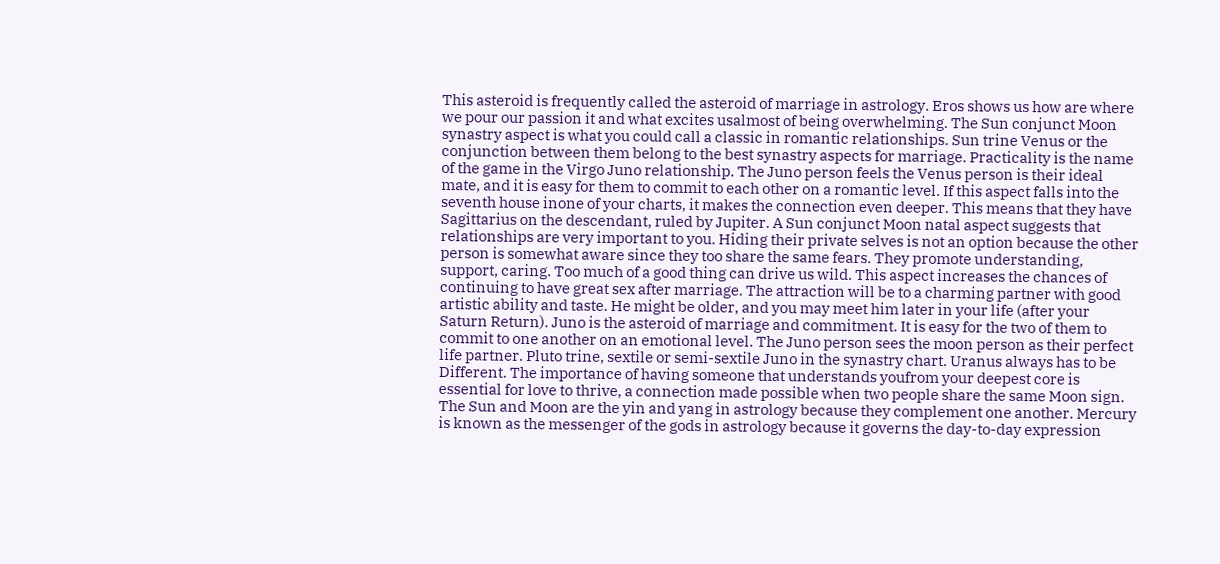This asteroid is frequently called the asteroid of marriage in astrology. Eros shows us how are where we pour our passion it and what excites usalmost of being overwhelming. The Sun conjunct Moon synastry aspect is what you could call a classic in romantic relationships. Sun trine Venus or the conjunction between them belong to the best synastry aspects for marriage. Practicality is the name of the game in the Virgo Juno relationship. The Juno person feels the Venus person is their ideal mate, and it is easy for them to commit to each other on a romantic level. If this aspect falls into the seventh house inone of your charts, it makes the connection even deeper. This means that they have Sagittarius on the descendant, ruled by Jupiter. A Sun conjunct Moon natal aspect suggests that relationships are very important to you. Hiding their private selves is not an option because the other person is somewhat aware since they too share the same fears. They promote understanding, support, caring. Too much of a good thing can drive us wild. This aspect increases the chances of continuing to have great sex after marriage. The attraction will be to a charming partner with good artistic ability and taste. He might be older, and you may meet him later in your life (after your Saturn Return). Juno is the asteroid of marriage and commitment. It is easy for the two of them to commit to one another on an emotional level. The Juno person sees the moon person as their perfect life partner. Pluto trine, sextile or semi-sextile Juno in the synastry chart. Uranus always has to be Different. The importance of having someone that understands youfrom your deepest core is essential for love to thrive, a connection made possible when two people share the same Moon sign. The Sun and Moon are the yin and yang in astrology because they complement one another. Mercury is known as the messenger of the gods in astrology because it governs the day-to-day expression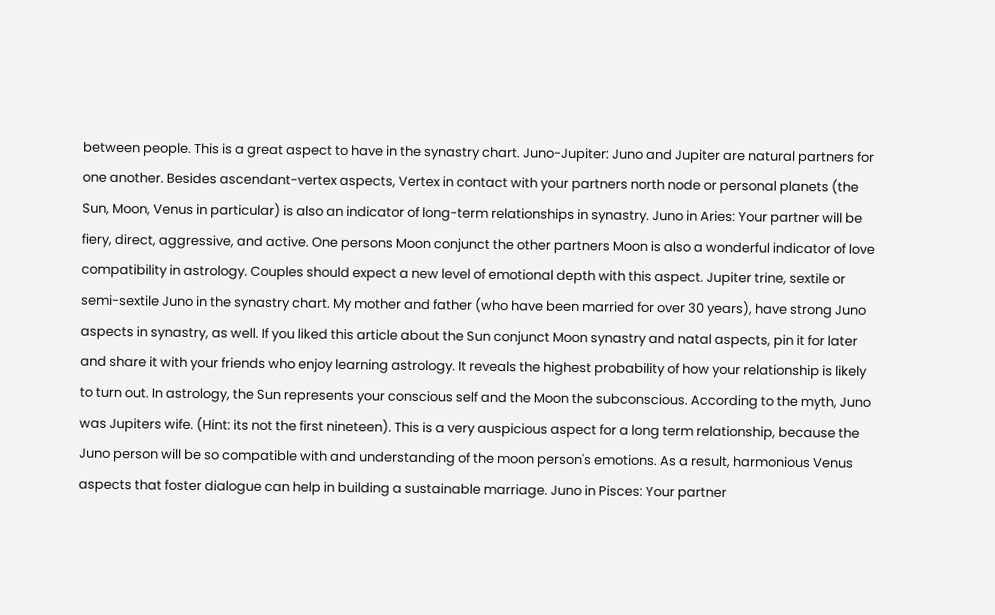between people. This is a great aspect to have in the synastry chart. Juno-Jupiter: Juno and Jupiter are natural partners for one another. Besides ascendant-vertex aspects, Vertex in contact with your partners north node or personal planets (the Sun, Moon, Venus in particular) is also an indicator of long-term relationships in synastry. Juno in Aries: Your partner will be fiery, direct, aggressive, and active. One persons Moon conjunct the other partners Moon is also a wonderful indicator of love compatibility in astrology. Couples should expect a new level of emotional depth with this aspect. Jupiter trine, sextile or semi-sextile Juno in the synastry chart. My mother and father (who have been married for over 30 years), have strong Juno aspects in synastry, as well. If you liked this article about the Sun conjunct Moon synastry and natal aspects, pin it for later and share it with your friends who enjoy learning astrology. It reveals the highest probability of how your relationship is likely to turn out. In astrology, the Sun represents your conscious self and the Moon the subconscious. According to the myth, Juno was Jupiters wife. (Hint: its not the first nineteen). This is a very auspicious aspect for a long term relationship, because the Juno person will be so compatible with and understanding of the moon person's emotions. As a result, harmonious Venus aspects that foster dialogue can help in building a sustainable marriage. Juno in Pisces: Your partner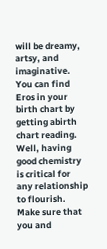will be dreamy, artsy, and imaginative. You can find Eros in your birth chart by getting abirth chart reading. Well, having good chemistry is critical for any relationship to flourish. Make sure that you and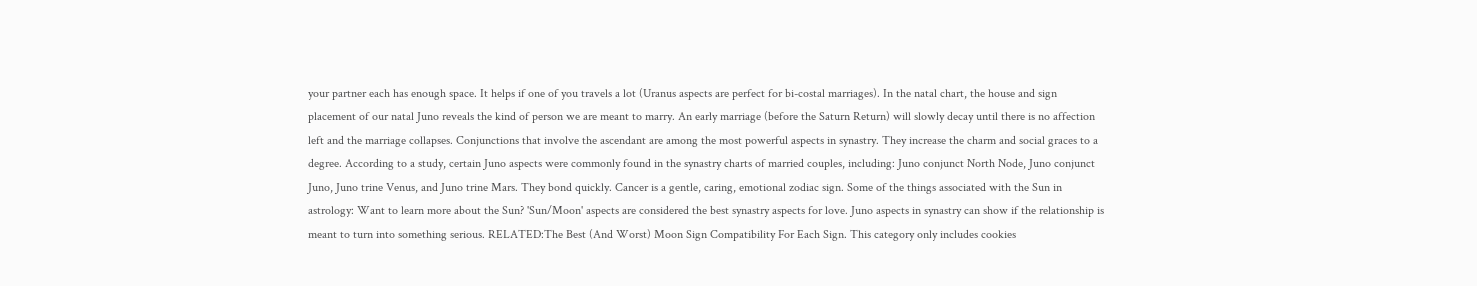your partner each has enough space. It helps if one of you travels a lot (Uranus aspects are perfect for bi-costal marriages). In the natal chart, the house and sign placement of our natal Juno reveals the kind of person we are meant to marry. An early marriage (before the Saturn Return) will slowly decay until there is no affection left and the marriage collapses. Conjunctions that involve the ascendant are among the most powerful aspects in synastry. They increase the charm and social graces to a degree. According to a study, certain Juno aspects were commonly found in the synastry charts of married couples, including: Juno conjunct North Node, Juno conjunct Juno, Juno trine Venus, and Juno trine Mars. They bond quickly. Cancer is a gentle, caring, emotional zodiac sign. Some of the things associated with the Sun in astrology: Want to learn more about the Sun? 'Sun/Moon' aspects are considered the best synastry aspects for love. Juno aspects in synastry can show if the relationship is meant to turn into something serious. RELATED:The Best (And Worst) Moon Sign Compatibility For Each Sign. This category only includes cookies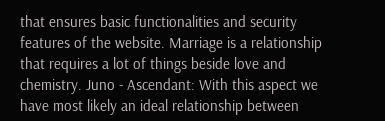that ensures basic functionalities and security features of the website. Marriage is a relationship that requires a lot of things beside love and chemistry. Juno - Ascendant: With this aspect we have most likely an ideal relationship between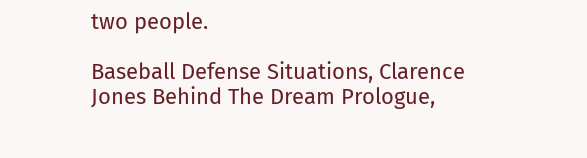two people.

Baseball Defense Situations, Clarence Jones Behind The Dream Prologue,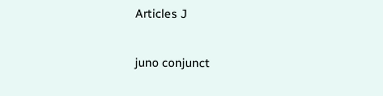Articles J

juno conjunct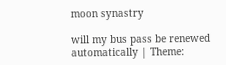moon synastry

will my bus pass be renewed automatically | Theme: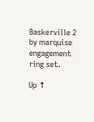Baskerville 2 by marquise engagement ring set.

Up ↑